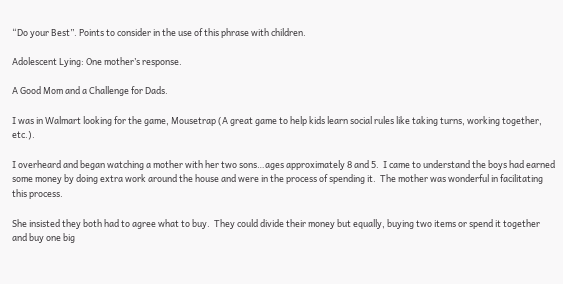“Do your Best”. Points to consider in the use of this phrase with children.

Adolescent Lying: One mother’s response.

A Good Mom and a Challenge for Dads.

I was in Walmart looking for the game, Mousetrap (A great game to help kids learn social rules like taking turns, working together, etc.).

I overheard and began watching a mother with her two sons…ages approximately 8 and 5.  I came to understand the boys had earned some money by doing extra work around the house and were in the process of spending it.  The mother was wonderful in facilitating this process.

She insisted they both had to agree what to buy.  They could divide their money but equally, buying two items or spend it together and buy one big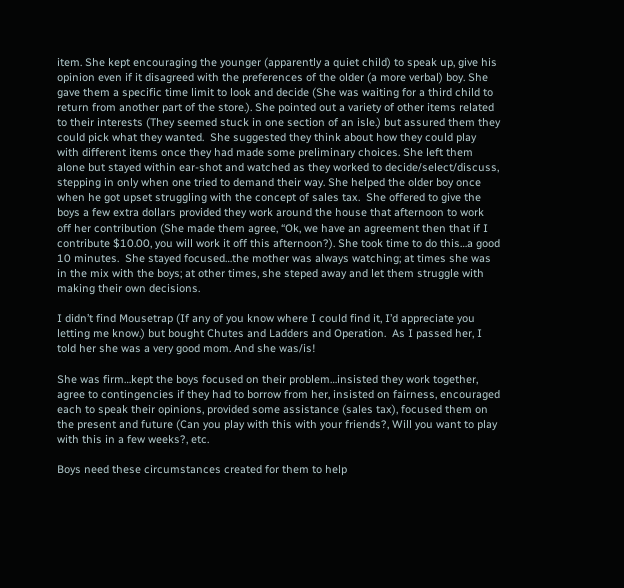item. She kept encouraging the younger (apparently a quiet child) to speak up, give his opinion even if it disagreed with the preferences of the older (a more verbal) boy. She gave them a specific time limit to look and decide (She was waiting for a third child to return from another part of the store.). She pointed out a variety of other items related to their interests (They seemed stuck in one section of an isle.) but assured them they could pick what they wanted.  She suggested they think about how they could play with different items once they had made some preliminary choices. She left them alone but stayed within ear-shot and watched as they worked to decide/select/discuss, stepping in only when one tried to demand their way. She helped the older boy once when he got upset struggling with the concept of sales tax.  She offered to give the boys a few extra dollars provided they work around the house that afternoon to work off her contribution (She made them agree, “Ok, we have an agreement then that if I contribute $10.00, you will work it off this afternoon?). She took time to do this…a good 10 minutes.  She stayed focused…the mother was always watching; at times she was in the mix with the boys; at other times, she steped away and let them struggle with making their own decisions.

I didn’t find Mousetrap (If any of you know where I could find it, I’d appreciate you letting me know.) but bought Chutes and Ladders and Operation.  As I passed her, I told her she was a very good mom. And she was/is!

She was firm…kept the boys focused on their problem…insisted they work together, agree to contingencies if they had to borrow from her, insisted on fairness, encouraged each to speak their opinions, provided some assistance (sales tax), focused them on the present and future (Can you play with this with your friends?, Will you want to play with this in a few weeks?, etc.

Boys need these circumstances created for them to help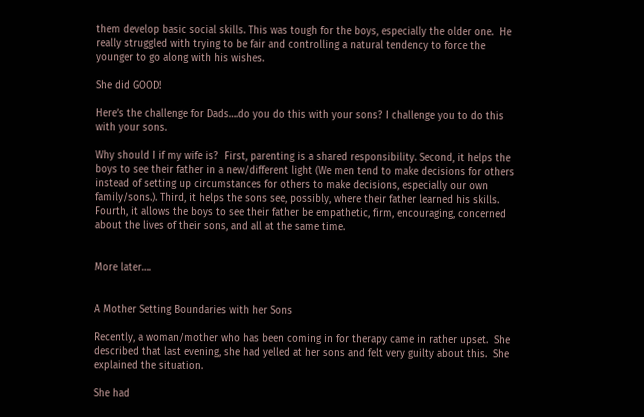them develop basic social skills. This was tough for the boys, especially the older one.  He really struggled with trying to be fair and controlling a natural tendency to force the younger to go along with his wishes.

She did GOOD!

Here’s the challenge for Dads….do you do this with your sons? I challenge you to do this with your sons.

Why should I if my wife is?  First, parenting is a shared responsibility. Second, it helps the boys to see their father in a new/different light (We men tend to make decisions for others instead of setting up circumstances for others to make decisions, especially our own family/sons.). Third, it helps the sons see, possibly, where their father learned his skills. Fourth, it allows the boys to see their father be empathetic, firm, encouraging, concerned about the lives of their sons, and all at the same time.


More later….


A Mother Setting Boundaries with her Sons

Recently, a woman/mother who has been coming in for therapy came in rather upset.  She described that last evening, she had yelled at her sons and felt very guilty about this.  She explained the situation.

She had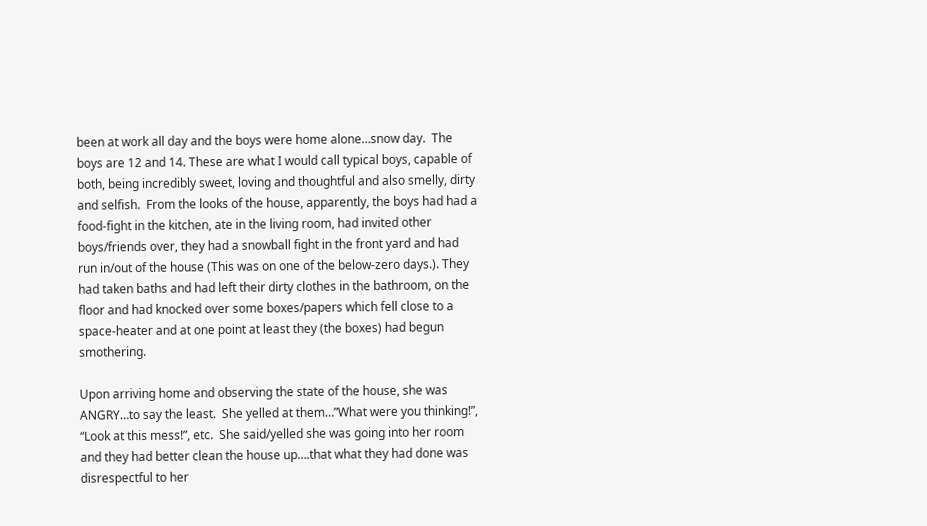been at work all day and the boys were home alone…snow day.  The boys are 12 and 14. These are what I would call typical boys, capable of both, being incredibly sweet, loving and thoughtful and also smelly, dirty and selfish.  From the looks of the house, apparently, the boys had had a food-fight in the kitchen, ate in the living room, had invited other boys/friends over, they had a snowball fight in the front yard and had run in/out of the house (This was on one of the below-zero days.). They had taken baths and had left their dirty clothes in the bathroom, on the floor and had knocked over some boxes/papers which fell close to a space-heater and at one point at least they (the boxes) had begun smothering.

Upon arriving home and observing the state of the house, she was ANGRY…to say the least.  She yelled at them…”What were you thinking!”, “Look at this mess!”, etc.  She said/yelled she was going into her room and they had better clean the house up….that what they had done was disrespectful to her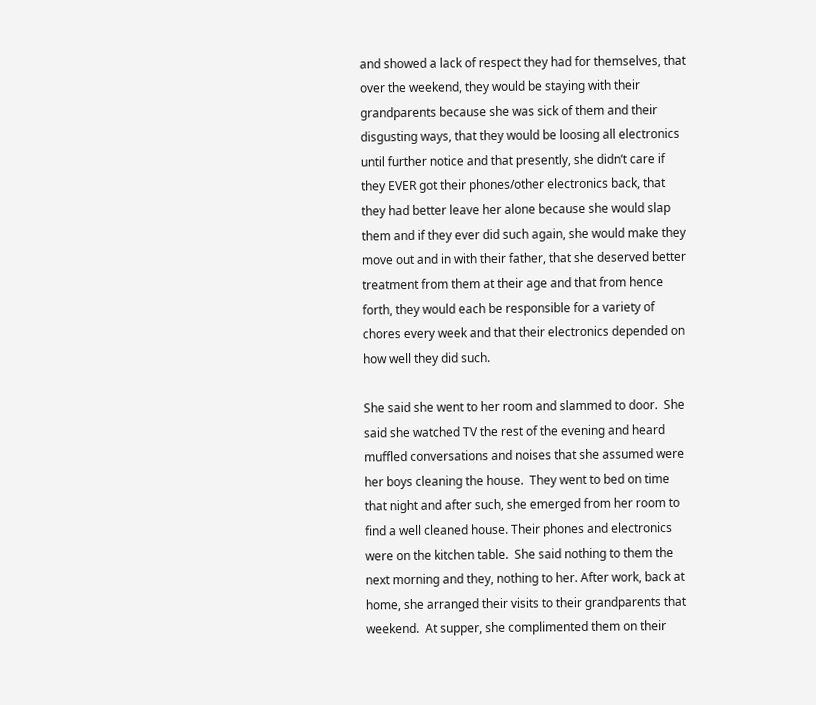and showed a lack of respect they had for themselves, that over the weekend, they would be staying with their grandparents because she was sick of them and their disgusting ways, that they would be loosing all electronics until further notice and that presently, she didn’t care if they EVER got their phones/other electronics back, that they had better leave her alone because she would slap them and if they ever did such again, she would make they move out and in with their father, that she deserved better treatment from them at their age and that from hence forth, they would each be responsible for a variety of chores every week and that their electronics depended on how well they did such.

She said she went to her room and slammed to door.  She said she watched TV the rest of the evening and heard muffled conversations and noises that she assumed were her boys cleaning the house.  They went to bed on time that night and after such, she emerged from her room to find a well cleaned house. Their phones and electronics were on the kitchen table.  She said nothing to them the next morning and they, nothing to her. After work, back at home, she arranged their visits to their grandparents that weekend.  At supper, she complimented them on their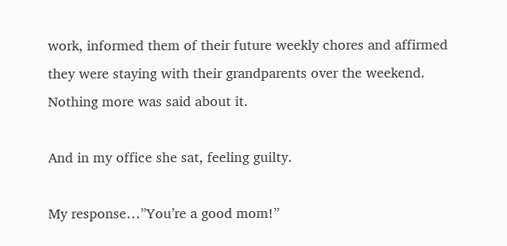work, informed them of their future weekly chores and affirmed they were staying with their grandparents over the weekend.  Nothing more was said about it.

And in my office she sat, feeling guilty.

My response…”You’re a good mom!”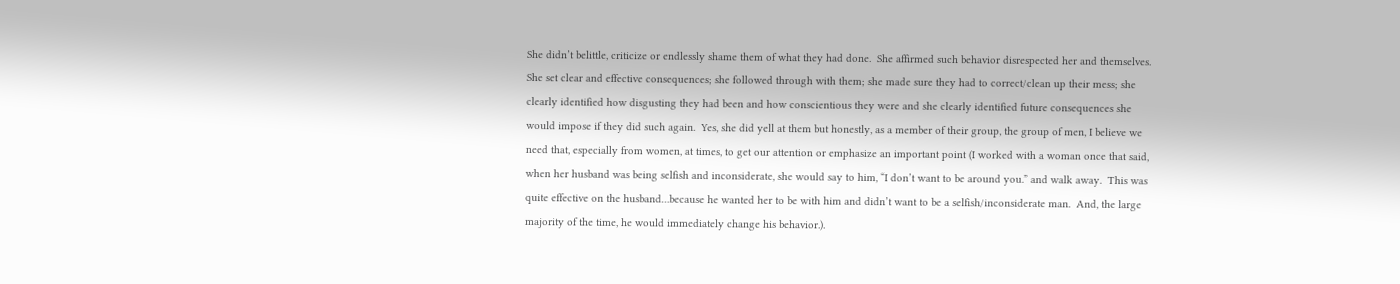She didn’t belittle, criticize or endlessly shame them of what they had done.  She affirmed such behavior disrespected her and themselves. She set clear and effective consequences; she followed through with them; she made sure they had to correct/clean up their mess; she clearly identified how disgusting they had been and how conscientious they were and she clearly identified future consequences she would impose if they did such again.  Yes, she did yell at them but honestly, as a member of their group, the group of men, I believe we need that, especially from women, at times, to get our attention or emphasize an important point (I worked with a woman once that said, when her husband was being selfish and inconsiderate, she would say to him, “I don’t want to be around you.” and walk away.  This was quite effective on the husband…because he wanted her to be with him and didn’t want to be a selfish/inconsiderate man.  And, the large majority of the time, he would immediately change his behavior.).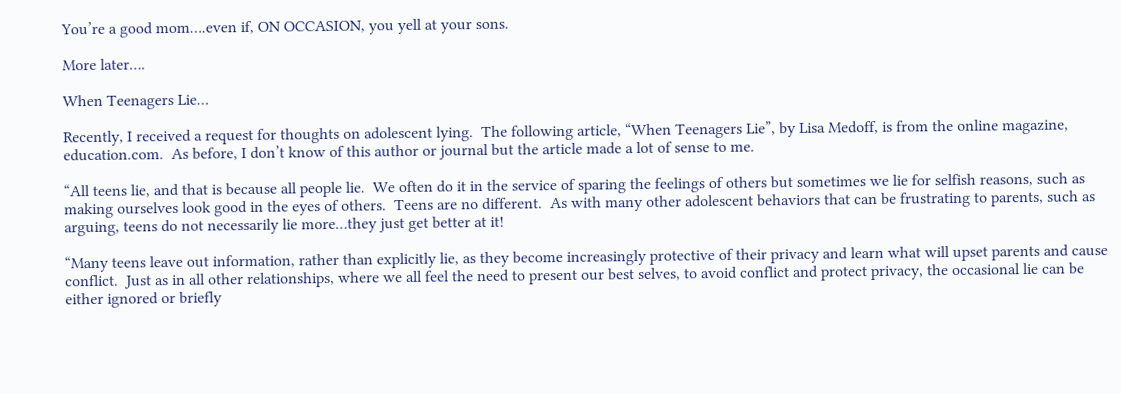You’re a good mom….even if, ON OCCASION, you yell at your sons.

More later….

When Teenagers Lie…

Recently, I received a request for thoughts on adolescent lying.  The following article, “When Teenagers Lie”, by Lisa Medoff, is from the online magazine, education.com.  As before, I don’t know of this author or journal but the article made a lot of sense to me.

“All teens lie, and that is because all people lie.  We often do it in the service of sparing the feelings of others but sometimes we lie for selfish reasons, such as making ourselves look good in the eyes of others.  Teens are no different.  As with many other adolescent behaviors that can be frustrating to parents, such as arguing, teens do not necessarily lie more…they just get better at it!

“Many teens leave out information, rather than explicitly lie, as they become increasingly protective of their privacy and learn what will upset parents and cause conflict.  Just as in all other relationships, where we all feel the need to present our best selves, to avoid conflict and protect privacy, the occasional lie can be either ignored or briefly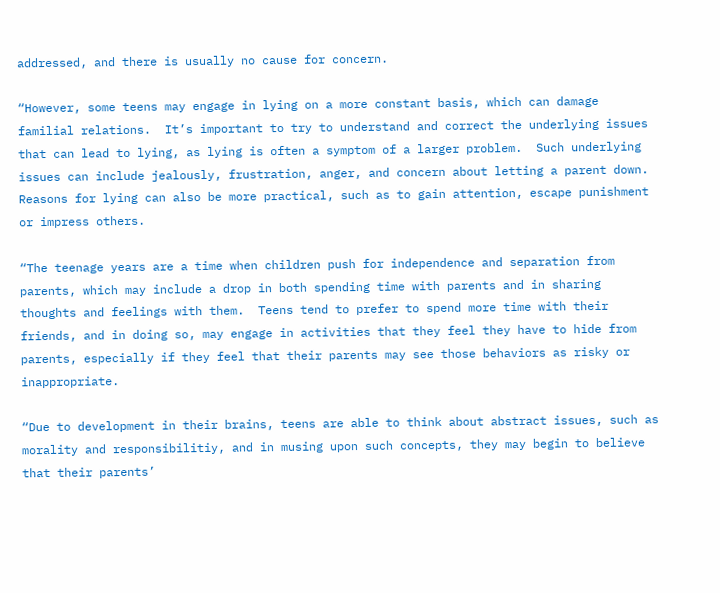addressed, and there is usually no cause for concern.

“However, some teens may engage in lying on a more constant basis, which can damage familial relations.  It’s important to try to understand and correct the underlying issues that can lead to lying, as lying is often a symptom of a larger problem.  Such underlying issues can include jealously, frustration, anger, and concern about letting a parent down.  Reasons for lying can also be more practical, such as to gain attention, escape punishment or impress others.

“The teenage years are a time when children push for independence and separation from parents, which may include a drop in both spending time with parents and in sharing thoughts and feelings with them.  Teens tend to prefer to spend more time with their friends, and in doing so, may engage in activities that they feel they have to hide from parents, especially if they feel that their parents may see those behaviors as risky or inappropriate.

“Due to development in their brains, teens are able to think about abstract issues, such as morality and responsibilitiy, and in musing upon such concepts, they may begin to believe that their parents’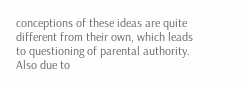conceptions of these ideas are quite different from their own, which leads to questioning of parental authority.  Also due to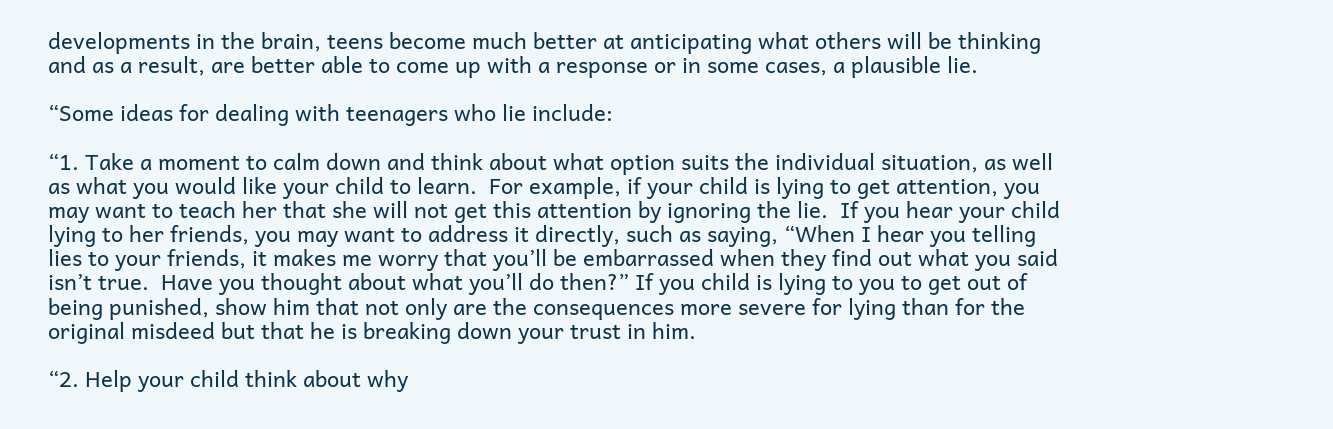developments in the brain, teens become much better at anticipating what others will be thinking and as a result, are better able to come up with a response or in some cases, a plausible lie.

“Some ideas for dealing with teenagers who lie include:

“1. Take a moment to calm down and think about what option suits the individual situation, as well as what you would like your child to learn.  For example, if your child is lying to get attention, you may want to teach her that she will not get this attention by ignoring the lie.  If you hear your child lying to her friends, you may want to address it directly, such as saying, “When I hear you telling lies to your friends, it makes me worry that you’ll be embarrassed when they find out what you said isn’t true.  Have you thought about what you’ll do then?” If you child is lying to you to get out of being punished, show him that not only are the consequences more severe for lying than for the original misdeed but that he is breaking down your trust in him.

“2. Help your child think about why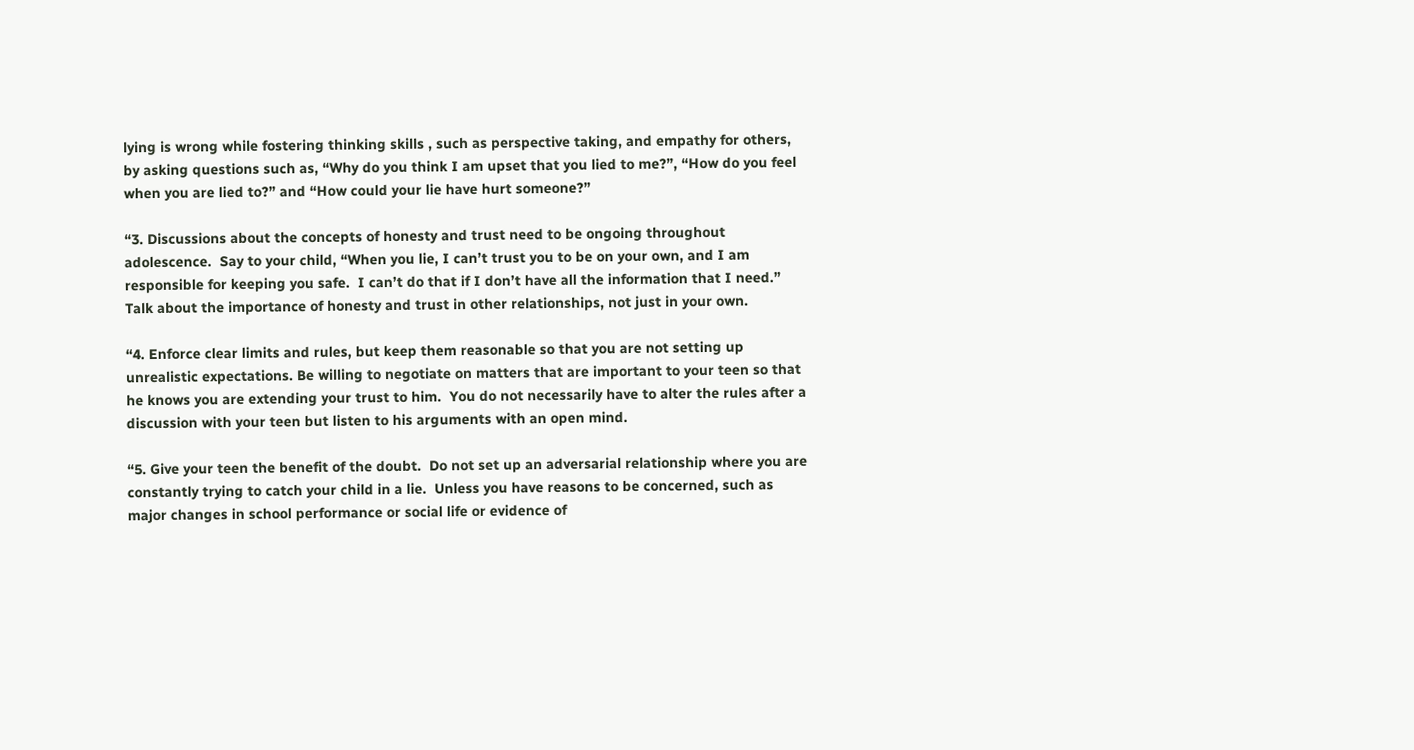lying is wrong while fostering thinking skills , such as perspective taking, and empathy for others, by asking questions such as, “Why do you think I am upset that you lied to me?”, “How do you feel when you are lied to?” and “How could your lie have hurt someone?”

“3. Discussions about the concepts of honesty and trust need to be ongoing throughout adolescence.  Say to your child, “When you lie, I can’t trust you to be on your own, and I am responsible for keeping you safe.  I can’t do that if I don’t have all the information that I need.”  Talk about the importance of honesty and trust in other relationships, not just in your own.

“4. Enforce clear limits and rules, but keep them reasonable so that you are not setting up unrealistic expectations. Be willing to negotiate on matters that are important to your teen so that he knows you are extending your trust to him.  You do not necessarily have to alter the rules after a discussion with your teen but listen to his arguments with an open mind.

“5. Give your teen the benefit of the doubt.  Do not set up an adversarial relationship where you are constantly trying to catch your child in a lie.  Unless you have reasons to be concerned, such as major changes in school performance or social life or evidence of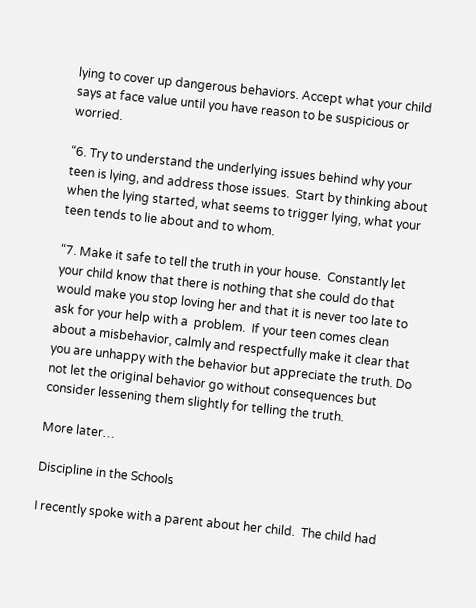lying to cover up dangerous behaviors. Accept what your child says at face value until you have reason to be suspicious or worried.

“6. Try to understand the underlying issues behind why your teen is lying, and address those issues.  Start by thinking about when the lying started, what seems to trigger lying, what your teen tends to lie about and to whom.

“7. Make it safe to tell the truth in your house.  Constantly let your child know that there is nothing that she could do that would make you stop loving her and that it is never too late to ask for your help with a  problem.  If your teen comes clean about a misbehavior, calmly and respectfully make it clear that you are unhappy with the behavior but appreciate the truth. Do not let the original behavior go without consequences but consider lessening them slightly for telling the truth.

More later…

Discipline in the Schools

I recently spoke with a parent about her child.  The child had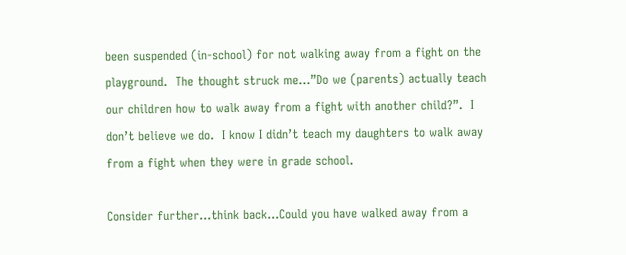been suspended (in-school) for not walking away from a fight on the playground.  The thought struck me…”Do we (parents) actually teach our children how to walk away from a fight with another child?”.  I don’t believe we do.  I know I didn’t teach my daughters to walk away from a fight when they were in grade school.

Consider further…think back…Could you have walked away from a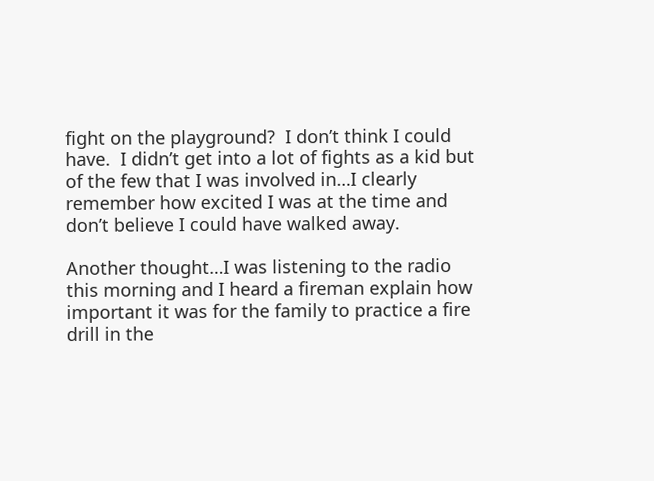fight on the playground?  I don’t think I could have.  I didn’t get into a lot of fights as a kid but of the few that I was involved in…I clearly remember how excited I was at the time and don’t believe I could have walked away.

Another thought…I was listening to the radio this morning and I heard a fireman explain how important it was for the family to practice a fire drill in the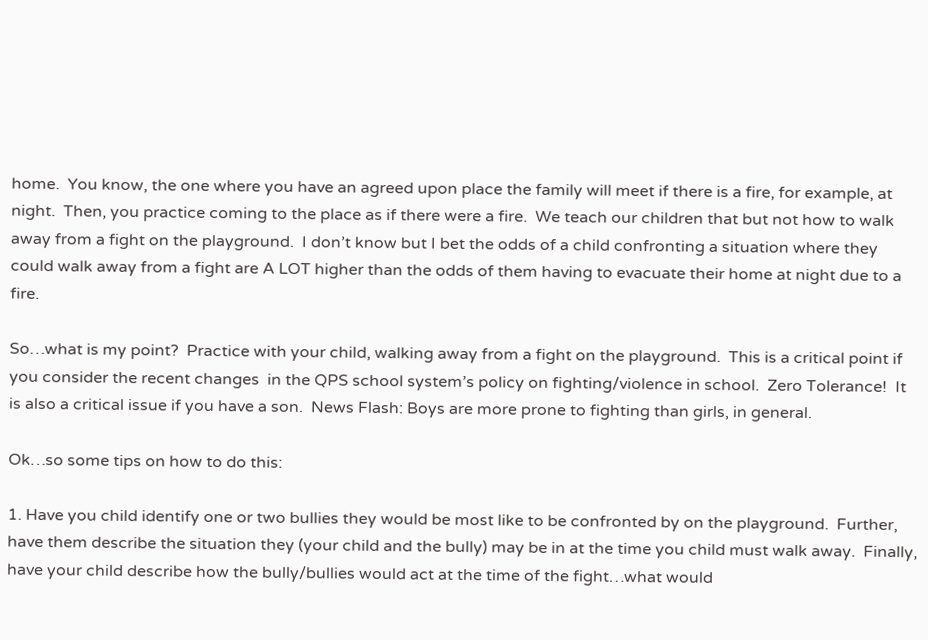home.  You know, the one where you have an agreed upon place the family will meet if there is a fire, for example, at night.  Then, you practice coming to the place as if there were a fire.  We teach our children that but not how to walk away from a fight on the playground.  I don’t know but I bet the odds of a child confronting a situation where they could walk away from a fight are A LOT higher than the odds of them having to evacuate their home at night due to a fire.

So…what is my point?  Practice with your child, walking away from a fight on the playground.  This is a critical point if you consider the recent changes  in the QPS school system’s policy on fighting/violence in school.  Zero Tolerance!  It is also a critical issue if you have a son.  News Flash: Boys are more prone to fighting than girls, in general.

Ok…so some tips on how to do this:

1. Have you child identify one or two bullies they would be most like to be confronted by on the playground.  Further, have them describe the situation they (your child and the bully) may be in at the time you child must walk away.  Finally, have your child describe how the bully/bullies would act at the time of the fight…what would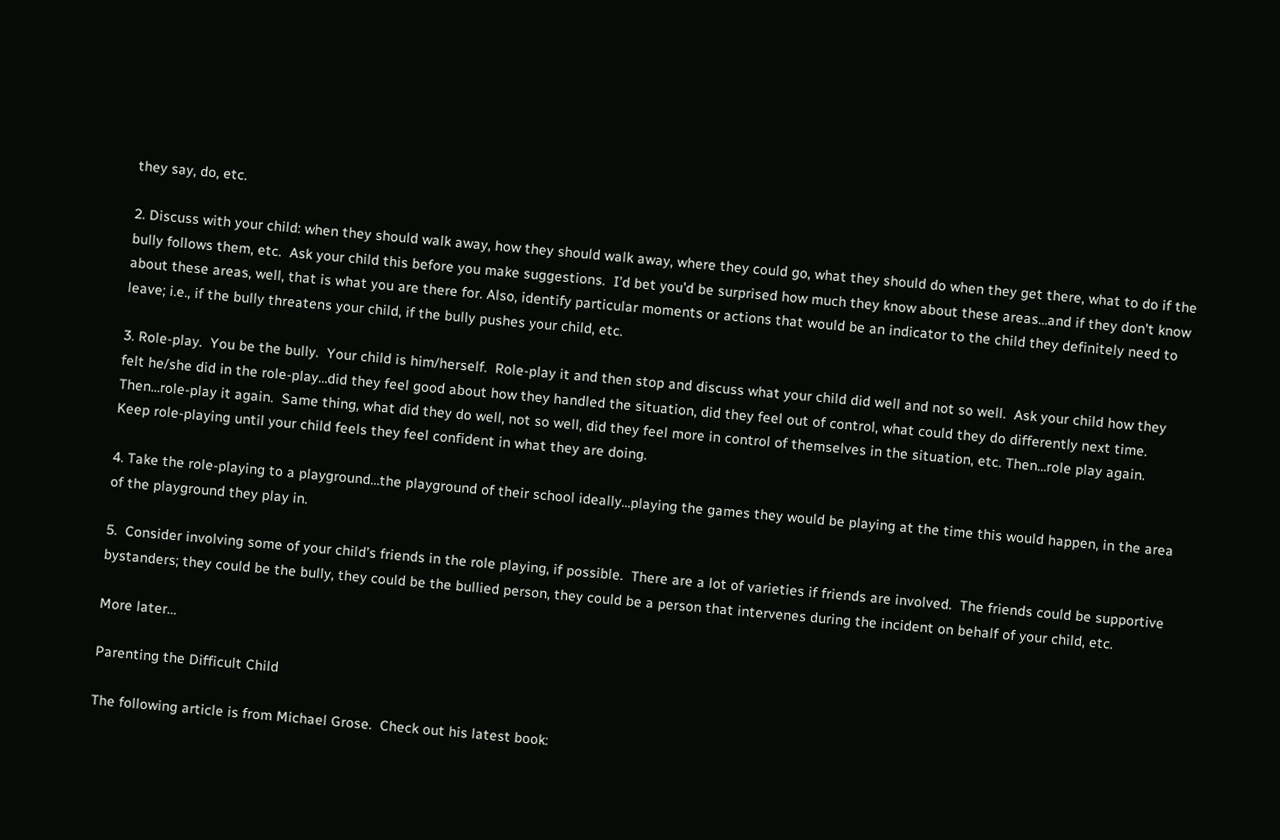they say, do, etc.

2. Discuss with your child: when they should walk away, how they should walk away, where they could go, what they should do when they get there, what to do if the bully follows them, etc.  Ask your child this before you make suggestions.  I’d bet you’d be surprised how much they know about these areas…and if they don’t know about these areas, well, that is what you are there for. Also, identify particular moments or actions that would be an indicator to the child they definitely need to leave; i.e., if the bully threatens your child, if the bully pushes your child, etc.

3. Role-play.  You be the bully.  Your child is him/herself.  Role-play it and then stop and discuss what your child did well and not so well.  Ask your child how they felt he/she did in the role-play…did they feel good about how they handled the situation, did they feel out of control, what could they do differently next time.  Then…role-play it again.  Same thing, what did they do well, not so well, did they feel more in control of themselves in the situation, etc. Then…role play again.  Keep role-playing until your child feels they feel confident in what they are doing.

4. Take the role-playing to a playground…the playground of their school ideally…playing the games they would be playing at the time this would happen, in the area of the playground they play in.

5.  Consider involving some of your child’s friends in the role playing, if possible.  There are a lot of varieties if friends are involved.  The friends could be supportive bystanders; they could be the bully, they could be the bullied person, they could be a person that intervenes during the incident on behalf of your child, etc.

More later…

Parenting the Difficult Child

The following article is from Michael Grose.  Check out his latest book: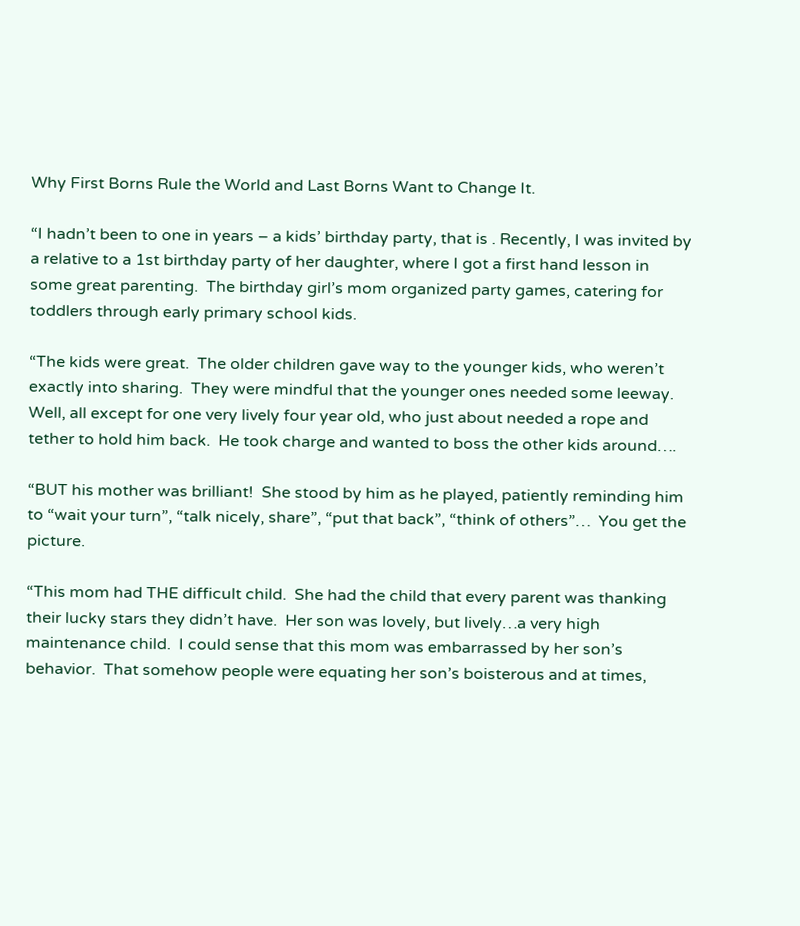Why First Borns Rule the World and Last Borns Want to Change It.

“I hadn’t been to one in years – a kids’ birthday party, that is . Recently, I was invited by a relative to a 1st birthday party of her daughter, where I got a first hand lesson in some great parenting.  The birthday girl’s mom organized party games, catering for toddlers through early primary school kids.

“The kids were great.  The older children gave way to the younger kids, who weren’t exactly into sharing.  They were mindful that the younger ones needed some leeway.  Well, all except for one very lively four year old, who just about needed a rope and tether to hold him back.  He took charge and wanted to boss the other kids around….

“BUT his mother was brilliant!  She stood by him as he played, patiently reminding him to “wait your turn”, “talk nicely, share”, “put that back”, “think of others”…  You get the picture.

“This mom had THE difficult child.  She had the child that every parent was thanking their lucky stars they didn’t have.  Her son was lovely, but lively…a very high maintenance child.  I could sense that this mom was embarrassed by her son’s behavior.  That somehow people were equating her son’s boisterous and at times,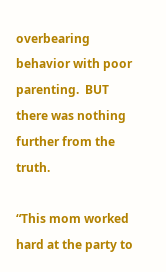overbearing behavior with poor parenting.  BUT there was nothing further from the truth.

“This mom worked hard at the party to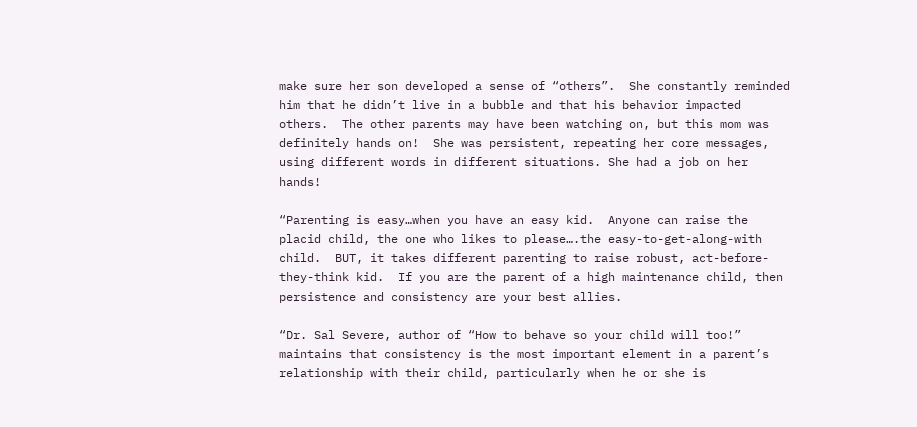make sure her son developed a sense of “others”.  She constantly reminded him that he didn’t live in a bubble and that his behavior impacted others.  The other parents may have been watching on, but this mom was definitely hands on!  She was persistent, repeating her core messages, using different words in different situations. She had a job on her hands!

“Parenting is easy…when you have an easy kid.  Anyone can raise the placid child, the one who likes to please….the easy-to-get-along-with child.  BUT, it takes different parenting to raise robust, act-before-they-think kid.  If you are the parent of a high maintenance child, then persistence and consistency are your best allies.

“Dr. Sal Severe, author of “How to behave so your child will too!” maintains that consistency is the most important element in a parent’s relationship with their child, particularly when he or she is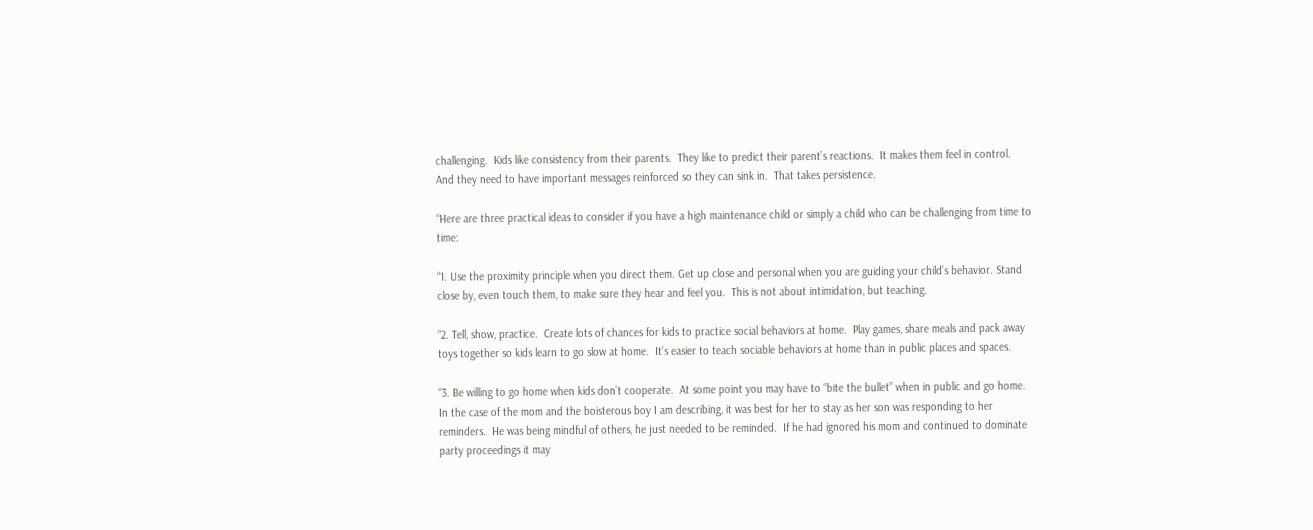challenging.  Kids like consistency from their parents.  They like to predict their parent’s reactions.  It makes them feel in control.  And they need to have important messages reinforced so they can sink in.  That takes persistence.

“Here are three practical ideas to consider if you have a high maintenance child or simply a child who can be challenging from time to time:

“1. Use the proximity principle when you direct them. Get up close and personal when you are guiding your child’s behavior. Stand close by, even touch them, to make sure they hear and feel you.  This is not about intimidation, but teaching.

“2. Tell, show, practice.  Create lots of chances for kids to practice social behaviors at home.  Play games, share meals and pack away toys together so kids learn to go slow at home.  It’s easier to teach sociable behaviors at home than in public places and spaces.

“3. Be willing to go home when kids don’t cooperate.  At some point you may have to “bite the bullet” when in public and go home.  In the case of the mom and the boisterous boy I am describing, it was best for her to stay as her son was responding to her reminders.  He was being mindful of others, he just needed to be reminded.  If he had ignored his mom and continued to dominate party proceedings it may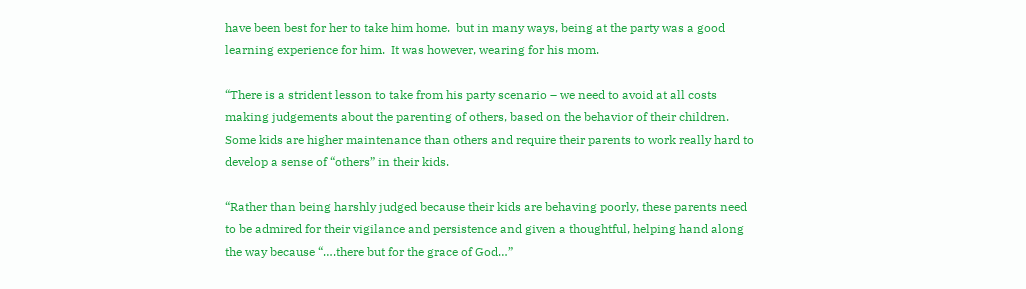have been best for her to take him home.  but in many ways, being at the party was a good learning experience for him.  It was however, wearing for his mom.

“There is a strident lesson to take from his party scenario – we need to avoid at all costs making judgements about the parenting of others, based on the behavior of their children.  Some kids are higher maintenance than others and require their parents to work really hard to develop a sense of “others” in their kids.

“Rather than being harshly judged because their kids are behaving poorly, these parents need to be admired for their vigilance and persistence and given a thoughtful, helping hand along the way because “….there but for the grace of God…”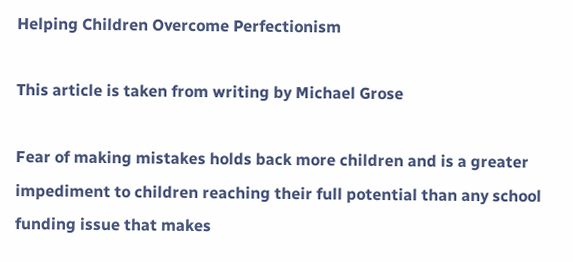Helping Children Overcome Perfectionism

This article is taken from writing by Michael Grose

Fear of making mistakes holds back more children and is a greater impediment to children reaching their full potential than any school funding issue that makes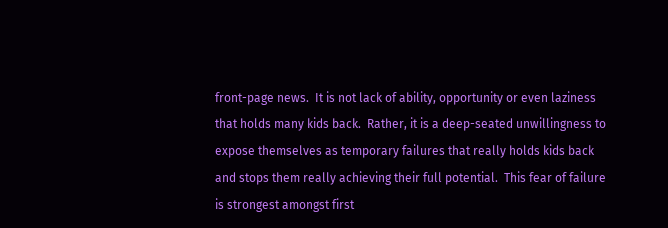front-page news.  It is not lack of ability, opportunity or even laziness that holds many kids back.  Rather, it is a deep-seated unwillingness to expose themselves as temporary failures that really holds kids back and stops them really achieving their full potential.  This fear of failure is strongest amongst first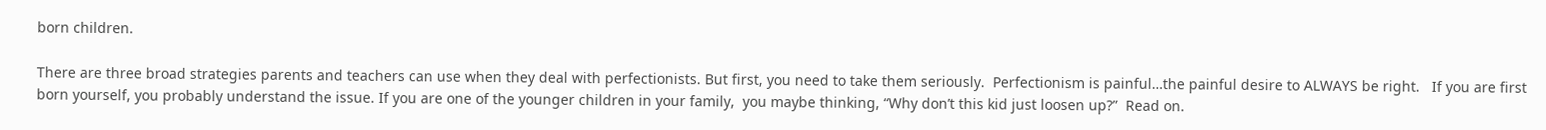born children.

There are three broad strategies parents and teachers can use when they deal with perfectionists. But first, you need to take them seriously.  Perfectionism is painful…the painful desire to ALWAYS be right.   If you are first born yourself, you probably understand the issue. If you are one of the younger children in your family,  you maybe thinking, “Why don’t this kid just loosen up?”  Read on.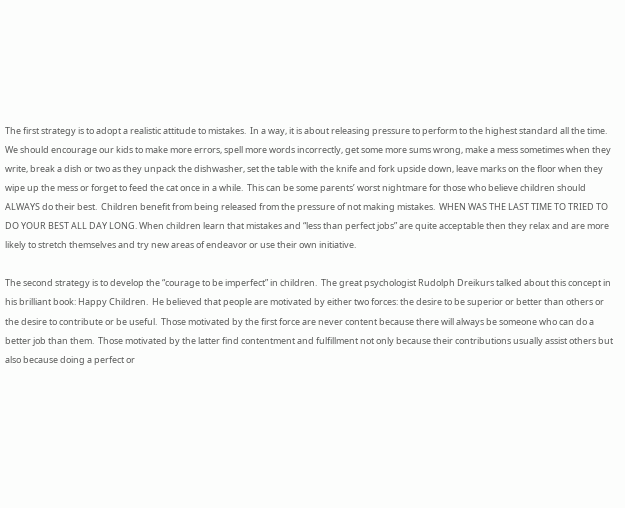The first strategy is to adopt a realistic attitude to mistakes.  In a way, it is about releasing pressure to perform to the highest standard all the time.  We should encourage our kids to make more errors, spell more words incorrectly, get some more sums wrong, make a mess sometimes when they write, break a dish or two as they unpack the dishwasher, set the table with the knife and fork upside down, leave marks on the floor when they wipe up the mess or forget to feed the cat once in a while.  This can be some parents’ worst nightmare for those who believe children should ALWAYS do their best.  Children benefit from being released from the pressure of not making mistakes.  WHEN WAS THE LAST TIME TO TRIED TO DO YOUR BEST ALL DAY LONG. When children learn that mistakes and “less than perfect jobs” are quite acceptable then they relax and are more likely to stretch themselves and try new areas of endeavor or use their own initiative.

The second strategy is to develop the “courage to be imperfect” in children.  The great psychologist Rudolph Dreikurs talked about this concept in his brilliant book: Happy Children.  He believed that people are motivated by either two forces: the desire to be superior or better than others or the desire to contribute or be useful.  Those motivated by the first force are never content because there will always be someone who can do a better job than them.  Those motivated by the latter find contentment and fulfillment not only because their contributions usually assist others but also because doing a perfect or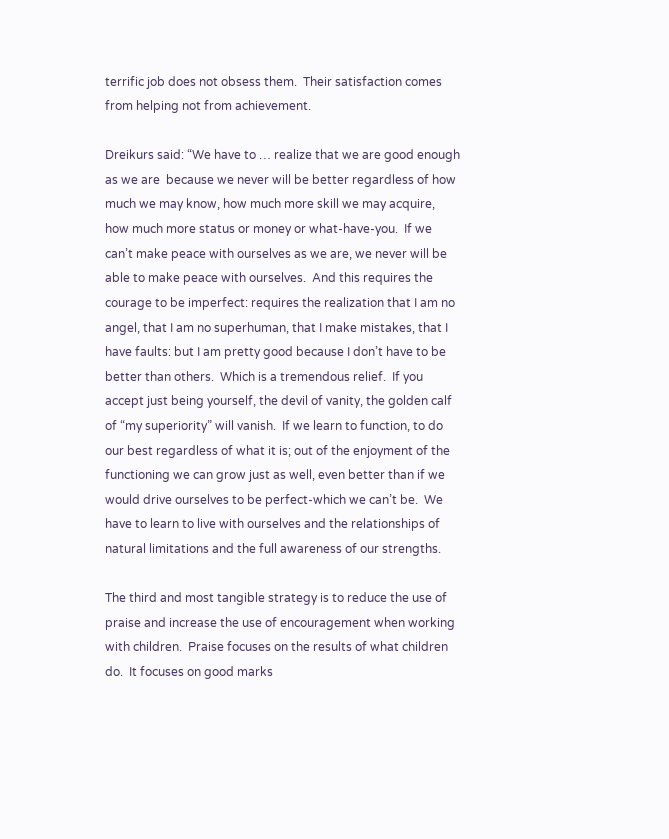terrific job does not obsess them.  Their satisfaction comes from helping not from achievement.

Dreikurs said: “We have to … realize that we are good enough as we are  because we never will be better regardless of how much we may know, how much more skill we may acquire, how much more status or money or what-have-you.  If we can’t make peace with ourselves as we are, we never will be able to make peace with ourselves.  And this requires the courage to be imperfect: requires the realization that I am no angel, that I am no superhuman, that I make mistakes, that I have faults: but I am pretty good because I don’t have to be better than others.  Which is a tremendous relief.  If you accept just being yourself, the devil of vanity, the golden calf of “my superiority” will vanish.  If we learn to function, to do our best regardless of what it is; out of the enjoyment of the functioning we can grow just as well, even better than if we would drive ourselves to be perfect-which we can’t be.  We have to learn to live with ourselves and the relationships of natural limitations and the full awareness of our strengths.

The third and most tangible strategy is to reduce the use of praise and increase the use of encouragement when working with children.  Praise focuses on the results of what children do.  It focuses on good marks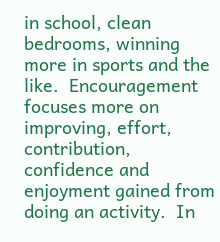in school, clean bedrooms, winning more in sports and the like.  Encouragement focuses more on improving, effort, contribution, confidence and enjoyment gained from doing an activity.  In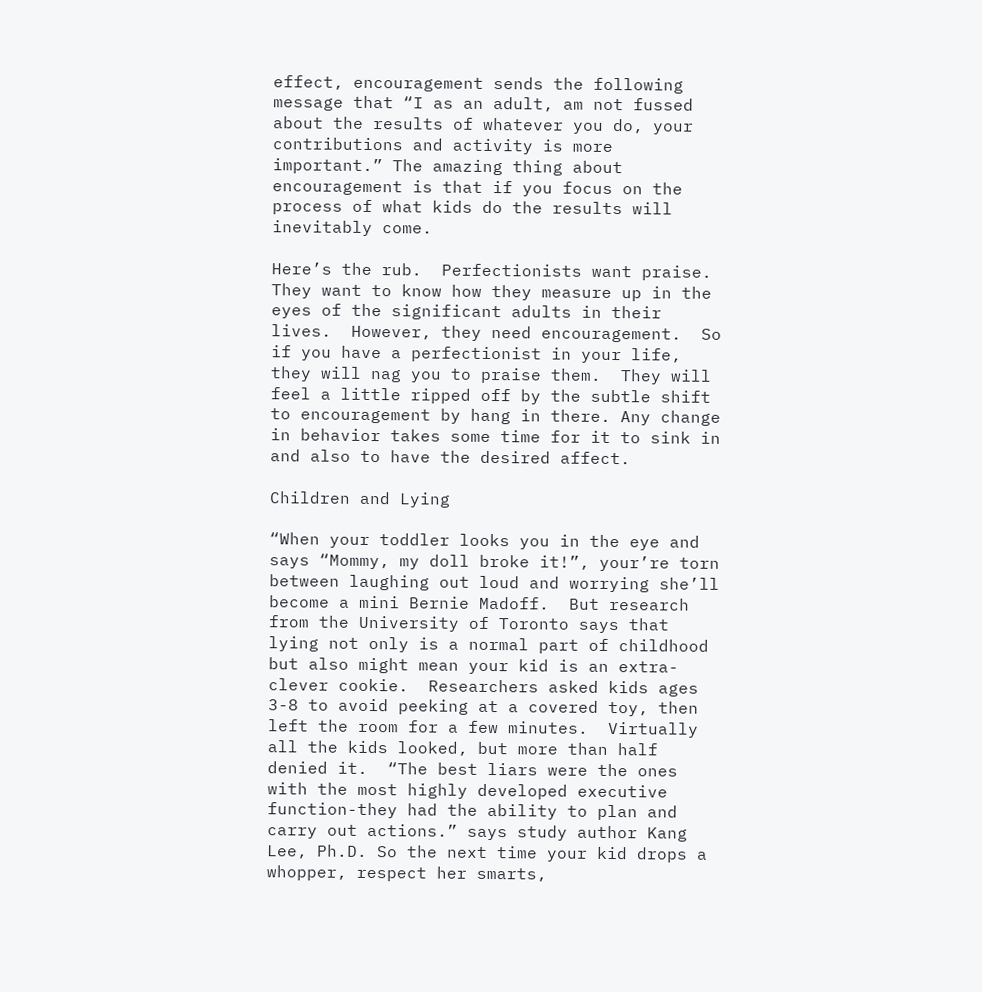effect, encouragement sends the following message that “I as an adult, am not fussed about the results of whatever you do, your contributions and activity is more important.” The amazing thing about encouragement is that if you focus on the process of what kids do the results will inevitably come.

Here’s the rub.  Perfectionists want praise.  They want to know how they measure up in the eyes of the significant adults in their lives.  However, they need encouragement.  So if you have a perfectionist in your life, they will nag you to praise them.  They will feel a little ripped off by the subtle shift to encouragement by hang in there. Any change in behavior takes some time for it to sink in and also to have the desired affect.

Children and Lying

“When your toddler looks you in the eye and says “Mommy, my doll broke it!”, your’re torn between laughing out loud and worrying she’ll become a mini Bernie Madoff.  But research from the University of Toronto says that lying not only is a normal part of childhood but also might mean your kid is an extra-clever cookie.  Researchers asked kids ages 3-8 to avoid peeking at a covered toy, then left the room for a few minutes.  Virtually all the kids looked, but more than half denied it.  “The best liars were the ones with the most highly developed executive function-they had the ability to plan and carry out actions.” says study author Kang Lee, Ph.D. So the next time your kid drops a whopper, respect her smarts,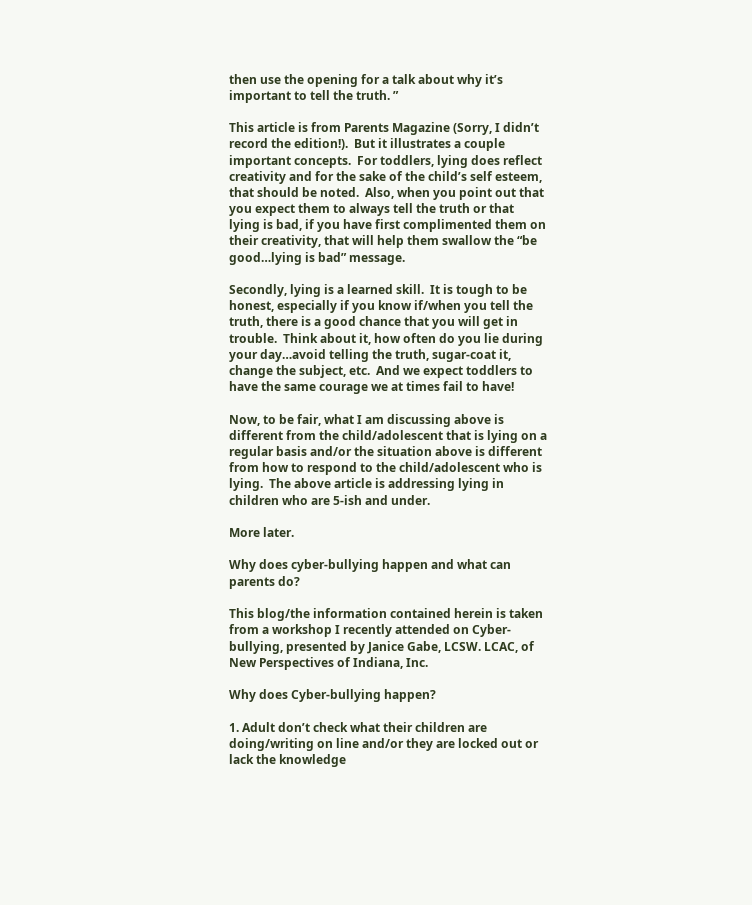then use the opening for a talk about why it’s important to tell the truth. ”

This article is from Parents Magazine (Sorry, I didn’t record the edition!).  But it illustrates a couple important concepts.  For toddlers, lying does reflect creativity and for the sake of the child’s self esteem, that should be noted.  Also, when you point out that you expect them to always tell the truth or that lying is bad, if you have first complimented them on their creativity, that will help them swallow the “be good…lying is bad” message.

Secondly, lying is a learned skill.  It is tough to be honest, especially if you know if/when you tell the truth, there is a good chance that you will get in trouble.  Think about it, how often do you lie during your day…avoid telling the truth, sugar-coat it, change the subject, etc.  And we expect toddlers to have the same courage we at times fail to have!

Now, to be fair, what I am discussing above is different from the child/adolescent that is lying on a regular basis and/or the situation above is different from how to respond to the child/adolescent who is lying.  The above article is addressing lying in children who are 5-ish and under.

More later.

Why does cyber-bullying happen and what can parents do?

This blog/the information contained herein is taken from a workshop I recently attended on Cyber-bullying, presented by Janice Gabe, LCSW. LCAC, of New Perspectives of Indiana, Inc.

Why does Cyber-bullying happen?

1. Adult don’t check what their children are doing/writing on line and/or they are locked out or lack the knowledge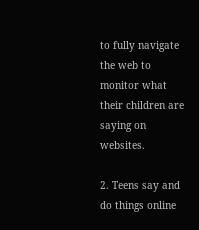to fully navigate the web to monitor what their children are saying on websites.

2. Teens say and do things online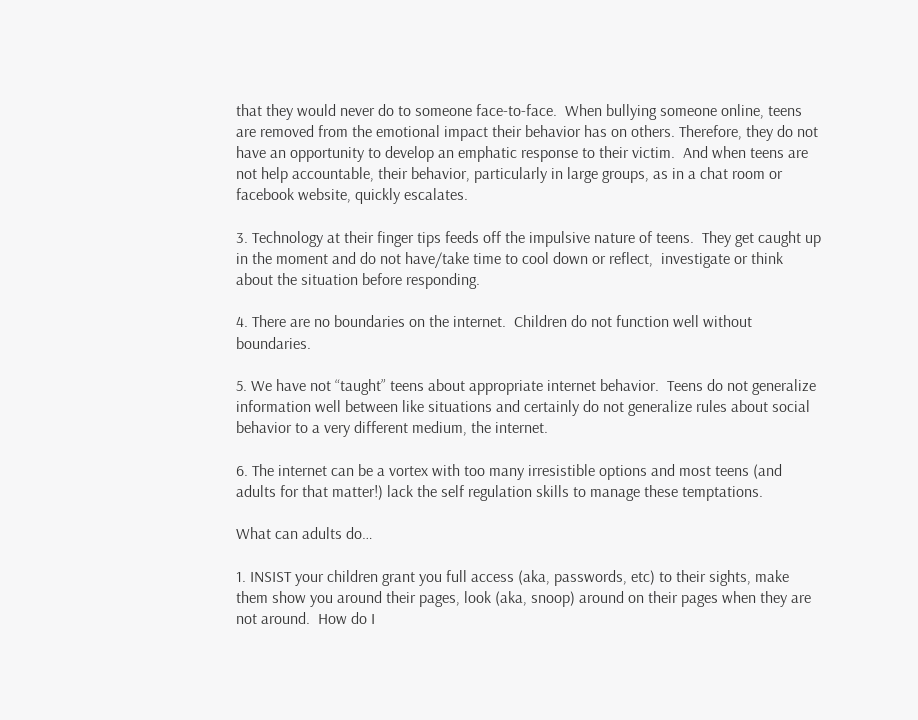that they would never do to someone face-to-face.  When bullying someone online, teens are removed from the emotional impact their behavior has on others. Therefore, they do not have an opportunity to develop an emphatic response to their victim.  And when teens are not help accountable, their behavior, particularly in large groups, as in a chat room or facebook website, quickly escalates.

3. Technology at their finger tips feeds off the impulsive nature of teens.  They get caught up in the moment and do not have/take time to cool down or reflect,  investigate or think about the situation before responding.

4. There are no boundaries on the internet.  Children do not function well without boundaries.

5. We have not “taught” teens about appropriate internet behavior.  Teens do not generalize information well between like situations and certainly do not generalize rules about social behavior to a very different medium, the internet.

6. The internet can be a vortex with too many irresistible options and most teens (and adults for that matter!) lack the self regulation skills to manage these temptations.

What can adults do…

1. INSIST your children grant you full access (aka, passwords, etc) to their sights, make them show you around their pages, look (aka, snoop) around on their pages when they are not around.  How do I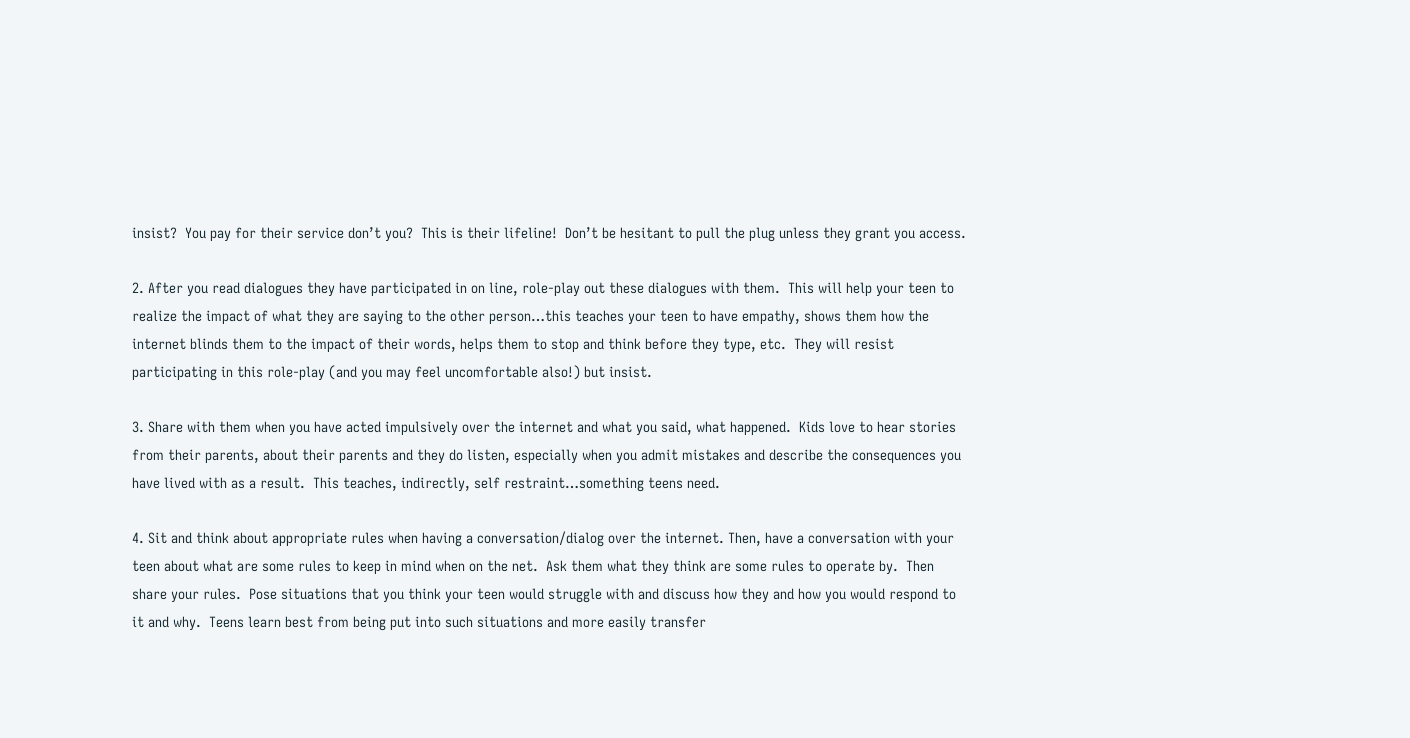insist?  You pay for their service don’t you?  This is their lifeline!  Don’t be hesitant to pull the plug unless they grant you access.

2. After you read dialogues they have participated in on line, role-play out these dialogues with them.  This will help your teen to realize the impact of what they are saying to the other person…this teaches your teen to have empathy, shows them how the internet blinds them to the impact of their words, helps them to stop and think before they type, etc.  They will resist participating in this role-play (and you may feel uncomfortable also!) but insist.

3. Share with them when you have acted impulsively over the internet and what you said, what happened.  Kids love to hear stories from their parents, about their parents and they do listen, especially when you admit mistakes and describe the consequences you have lived with as a result.  This teaches, indirectly, self restraint…something teens need.

4. Sit and think about appropriate rules when having a conversation/dialog over the internet. Then, have a conversation with your teen about what are some rules to keep in mind when on the net.  Ask them what they think are some rules to operate by.  Then share your rules.  Pose situations that you think your teen would struggle with and discuss how they and how you would respond to it and why.  Teens learn best from being put into such situations and more easily transfer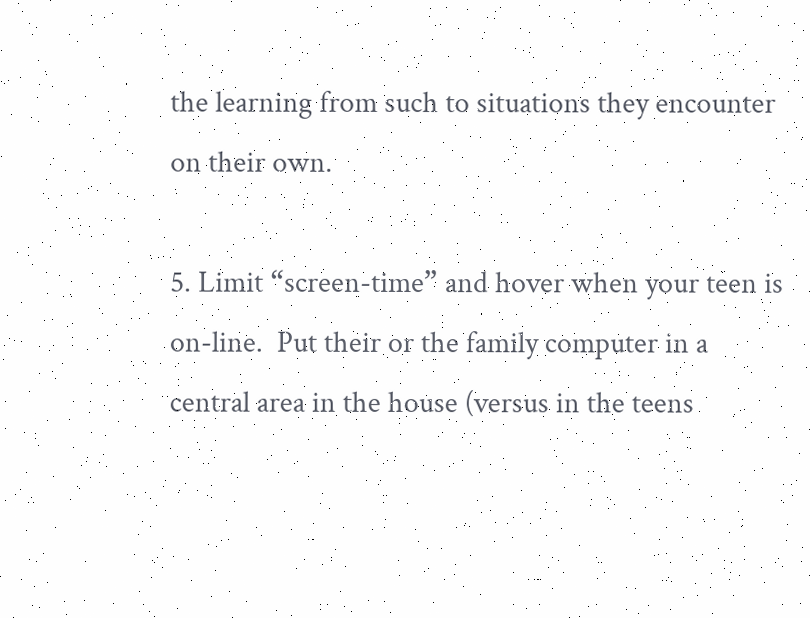the learning from such to situations they encounter on their own.

5. Limit “screen-time” and hover when your teen is on-line.  Put their or the family computer in a central area in the house (versus in the teens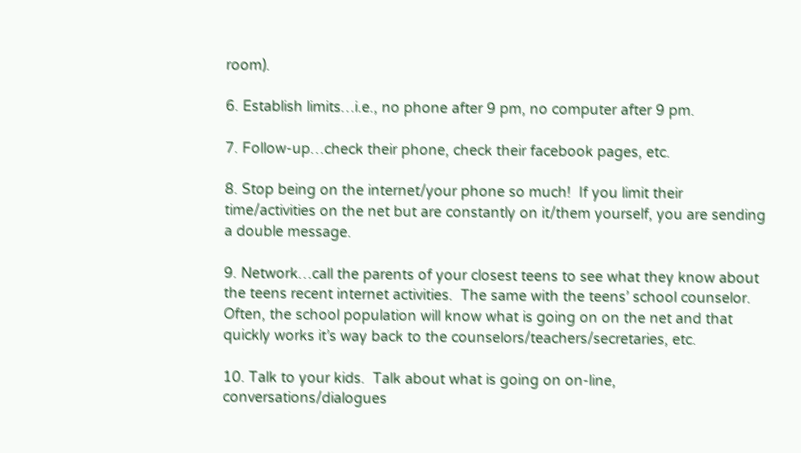room).

6. Establish limits…i.e., no phone after 9 pm, no computer after 9 pm.

7. Follow-up…check their phone, check their facebook pages, etc.

8. Stop being on the internet/your phone so much!  If you limit their time/activities on the net but are constantly on it/them yourself, you are sending a double message.

9. Network…call the parents of your closest teens to see what they know about the teens recent internet activities.  The same with the teens’ school counselor. Often, the school population will know what is going on on the net and that quickly works it’s way back to the counselors/teachers/secretaries, etc.

10. Talk to your kids.  Talk about what is going on on-line, conversations/dialogues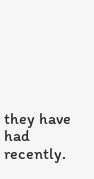they have had recently.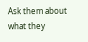Ask them about what they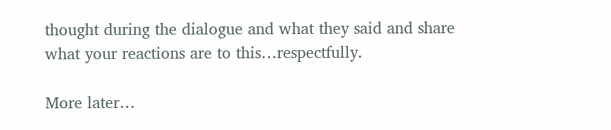thought during the dialogue and what they said and share what your reactions are to this…respectfully.

More later…